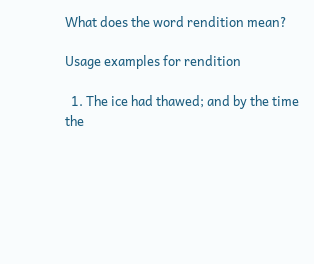What does the word rendition mean?

Usage examples for rendition

  1. The ice had thawed; and by the time the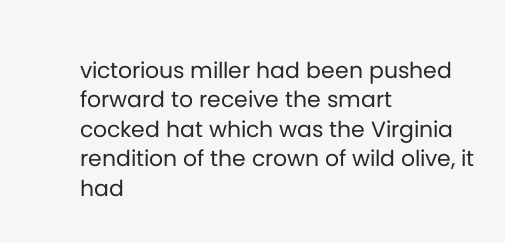victorious miller had been pushed forward to receive the smart cocked hat which was the Virginia rendition of the crown of wild olive, it had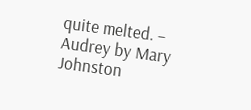quite melted. – Audrey by Mary Johnston